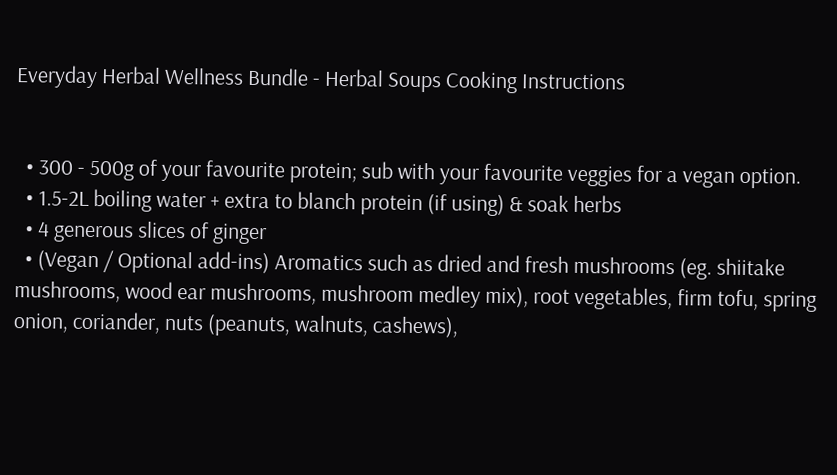Everyday Herbal Wellness Bundle - Herbal Soups Cooking Instructions


  • 300 - 500g of your favourite protein; sub with your favourite veggies for a vegan option.
  • 1.5-2L boiling water + extra to blanch protein (if using) & soak herbs
  • 4 generous slices of ginger
  • (Vegan / Optional add-ins) Aromatics such as dried and fresh mushrooms (eg. shiitake mushrooms, wood ear mushrooms, mushroom medley mix), root vegetables, firm tofu, spring onion, coriander, nuts (peanuts, walnuts, cashews),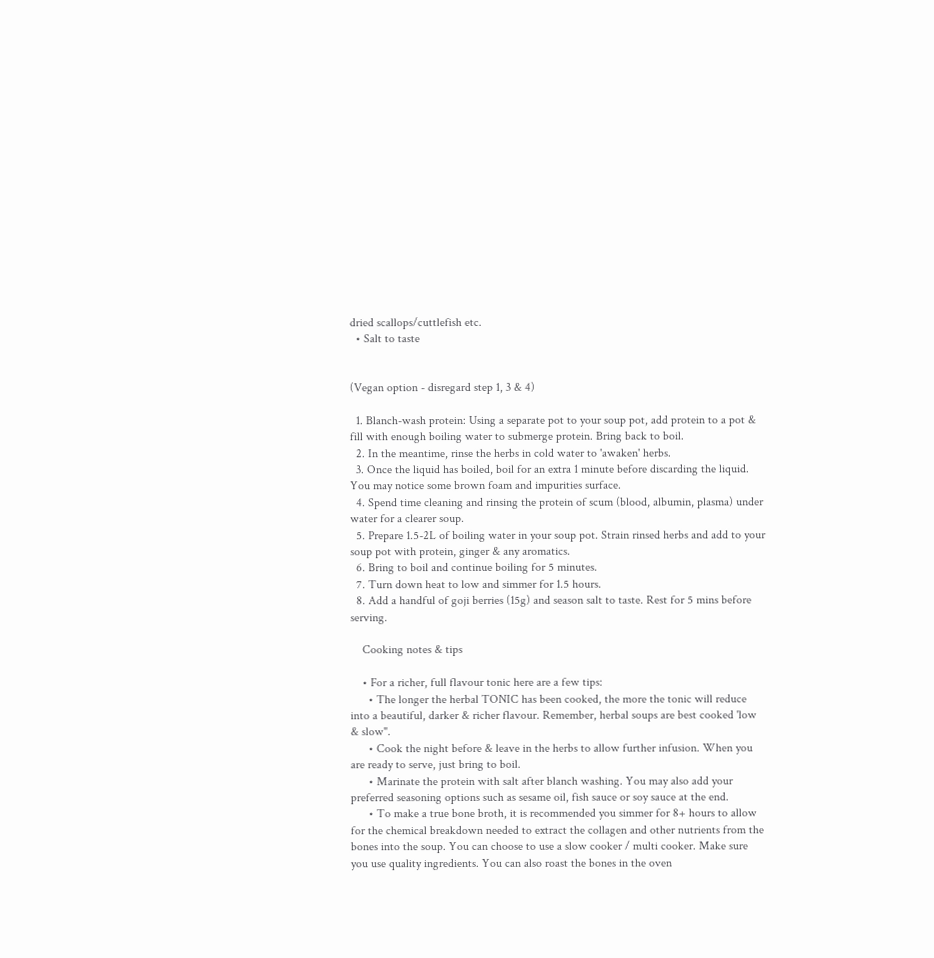dried scallops/cuttlefish etc.
  • Salt to taste


(Vegan option - disregard step 1, 3 & 4)

  1. Blanch-wash protein: Using a separate pot to your soup pot, add protein to a pot & fill with enough boiling water to submerge protein. Bring back to boil.
  2. In the meantime, rinse the herbs in cold water to 'awaken' herbs.
  3. Once the liquid has boiled, boil for an extra 1 minute before discarding the liquid. You may notice some brown foam and impurities surface.
  4. Spend time cleaning and rinsing the protein of scum (blood, albumin, plasma) under water for a clearer soup.
  5. Prepare 1.5-2L of boiling water in your soup pot. Strain rinsed herbs and add to your soup pot with protein, ginger & any aromatics.
  6. Bring to boil and continue boiling for 5 minutes.
  7. Turn down heat to low and simmer for 1.5 hours.
  8. Add a handful of goji berries (15g) and season salt to taste. Rest for 5 mins before serving.

    Cooking notes & tips

    • For a richer, full flavour tonic here are a few tips:
      • The longer the herbal TONIC has been cooked, the more the tonic will reduce into a beautiful, darker & richer flavour. Remember, herbal soups are best cooked 'low & slow".
      • Cook the night before & leave in the herbs to allow further infusion. When you are ready to serve, just bring to boil.
      • Marinate the protein with salt after blanch washing. You may also add your preferred seasoning options such as sesame oil, fish sauce or soy sauce at the end.
      • To make a true bone broth, it is recommended you simmer for 8+ hours to allow for the chemical breakdown needed to extract the collagen and other nutrients from the bones into the soup. You can choose to use a slow cooker / multi cooker. Make sure you use quality ingredients. You can also roast the bones in the oven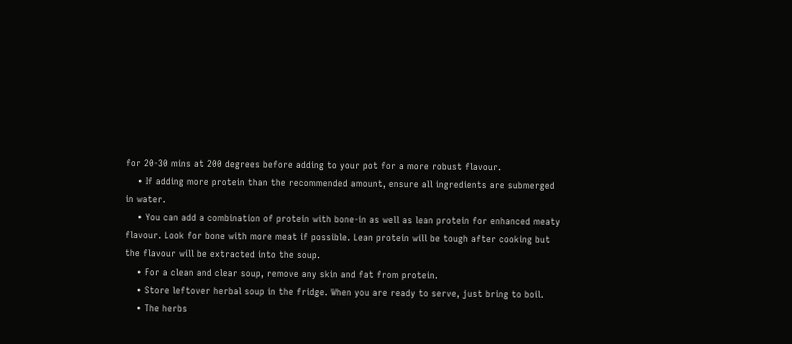for 20-30 mins at 200 degrees before adding to your pot for a more robust flavour.
    • If adding more protein than the recommended amount, ensure all ingredients are submerged in water.
    • You can add a combination of protein with bone-in as well as lean protein for enhanced meaty flavour. Look for bone with more meat if possible. Lean protein will be tough after cooking but the flavour will be extracted into the soup.
    • For a clean and clear soup, remove any skin and fat from protein.
    • Store leftover herbal soup in the fridge. When you are ready to serve, just bring to boil.
    • The herbs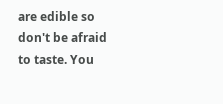are edible so don't be afraid to taste. You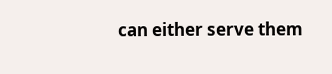can either serve them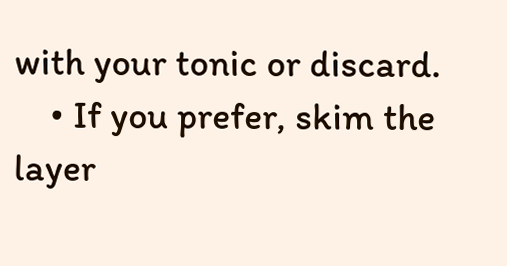with your tonic or discard.
    • If you prefer, skim the layer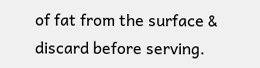of fat from the surface & discard before serving.